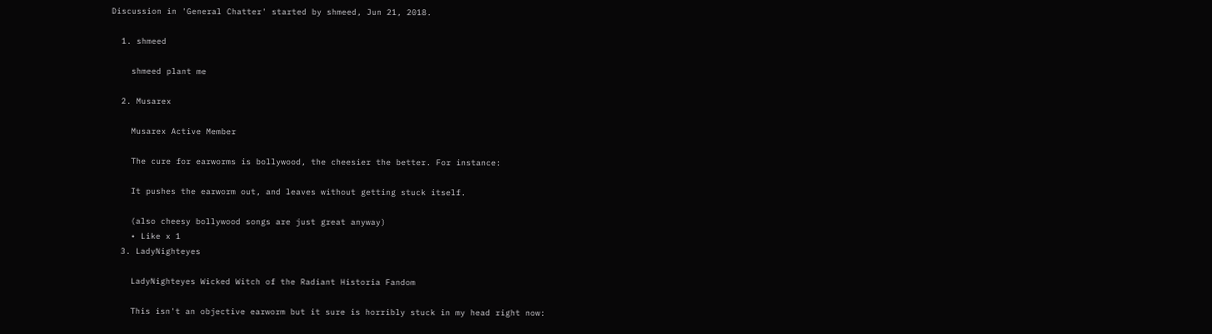Discussion in 'General Chatter' started by shmeed, Jun 21, 2018.

  1. shmeed

    shmeed plant me

  2. Musarex

    Musarex Active Member

    The cure for earworms is bollywood, the cheesier the better. For instance:

    It pushes the earworm out, and leaves without getting stuck itself.

    (also cheesy bollywood songs are just great anyway)
    • Like x 1
  3. LadyNighteyes

    LadyNighteyes Wicked Witch of the Radiant Historia Fandom

    This isn't an objective earworm but it sure is horribly stuck in my head right now: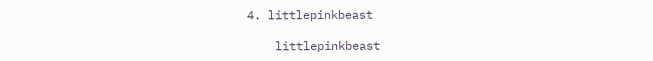4. littlepinkbeast

    littlepinkbeast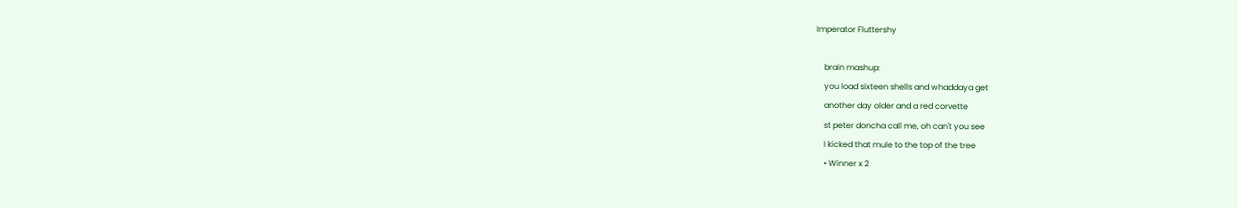Imperator Fluttershy

    brain mashup:
    you load sixteen shells and whaddaya get
    another day older and a red corvette
    st peter doncha call me, oh can't you see
    I kicked that mule to the top of the tree
    • Winner x 2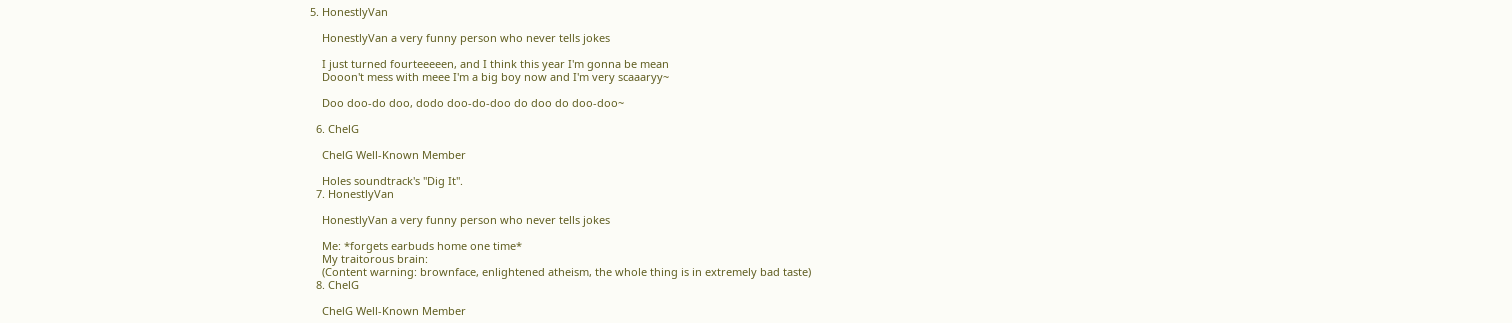5. HonestlyVan

    HonestlyVan a very funny person who never tells jokes

    I just turned fourteeeeen, and I think this year I'm gonna be mean
    Dooon't mess with meee I'm a big boy now and I'm very scaaaryy~

    Doo doo-do doo, dodo doo-do-doo do doo do doo-doo~

  6. ChelG

    ChelG Well-Known Member

    Holes soundtrack's "Dig It".
  7. HonestlyVan

    HonestlyVan a very funny person who never tells jokes

    Me: *forgets earbuds home one time*
    My traitorous brain:
    (Content warning: brownface, enlightened atheism, the whole thing is in extremely bad taste)
  8. ChelG

    ChelG Well-Known Member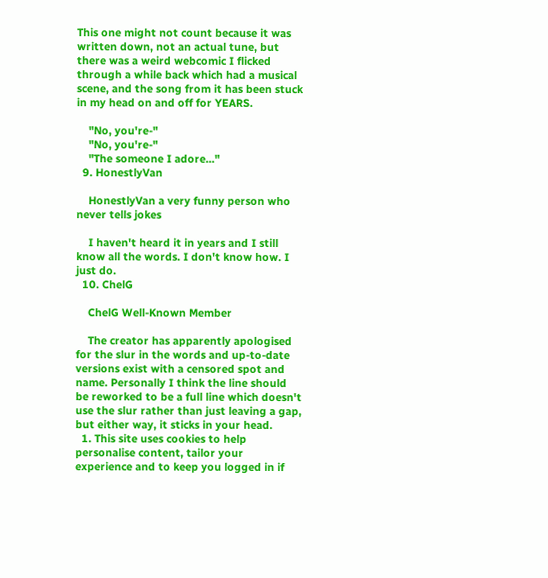This one might not count because it was written down, not an actual tune, but there was a weird webcomic I flicked through a while back which had a musical scene, and the song from it has been stuck in my head on and off for YEARS.

    "No, you're-"
    "No, you're-"
    "The someone I adore..."
  9. HonestlyVan

    HonestlyVan a very funny person who never tells jokes

    I haven't heard it in years and I still know all the words. I don't know how. I just do.
  10. ChelG

    ChelG Well-Known Member

    The creator has apparently apologised for the slur in the words and up-to-date versions exist with a censored spot and name. Personally I think the line should be reworked to be a full line which doesn't use the slur rather than just leaving a gap, but either way, it sticks in your head.
  1. This site uses cookies to help personalise content, tailor your experience and to keep you logged in if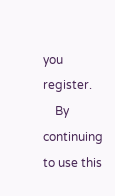you register.
    By continuing to use this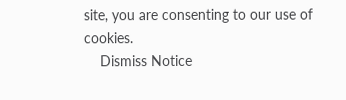site, you are consenting to our use of cookies.
    Dismiss Notice